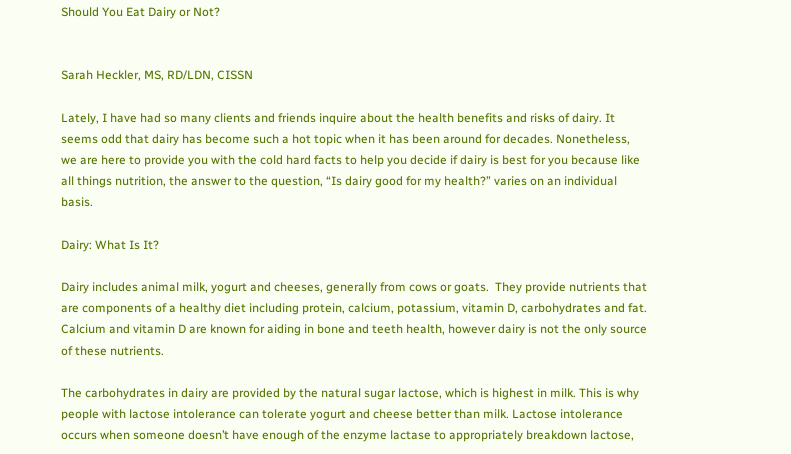Should You Eat Dairy or Not?


Sarah Heckler, MS, RD/LDN, CISSN

Lately, I have had so many clients and friends inquire about the health benefits and risks of dairy. It seems odd that dairy has become such a hot topic when it has been around for decades. Nonetheless, we are here to provide you with the cold hard facts to help you decide if dairy is best for you because like all things nutrition, the answer to the question, “Is dairy good for my health?” varies on an individual basis.

Dairy: What Is It?

Dairy includes animal milk, yogurt and cheeses, generally from cows or goats.  They provide nutrients that are components of a healthy diet including protein, calcium, potassium, vitamin D, carbohydrates and fat. Calcium and vitamin D are known for aiding in bone and teeth health, however dairy is not the only source of these nutrients.

The carbohydrates in dairy are provided by the natural sugar lactose, which is highest in milk. This is why people with lactose intolerance can tolerate yogurt and cheese better than milk. Lactose intolerance occurs when someone doesn’t have enough of the enzyme lactase to appropriately breakdown lactose,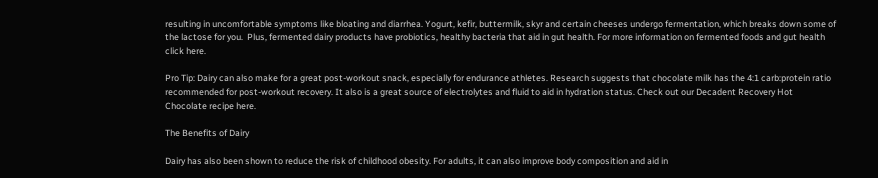resulting in uncomfortable symptoms like bloating and diarrhea. Yogurt, kefir, buttermilk, skyr and certain cheeses undergo fermentation, which breaks down some of the lactose for you.  Plus, fermented dairy products have probiotics, healthy bacteria that aid in gut health. For more information on fermented foods and gut health click here.

Pro Tip: Dairy can also make for a great post-workout snack, especially for endurance athletes. Research suggests that chocolate milk has the 4:1 carb:protein ratio recommended for post-workout recovery. It also is a great source of electrolytes and fluid to aid in hydration status. Check out our Decadent Recovery Hot Chocolate recipe here.

The Benefits of Dairy

Dairy has also been shown to reduce the risk of childhood obesity. For adults, it can also improve body composition and aid in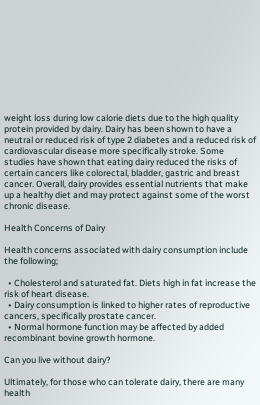weight loss during low calorie diets due to the high quality protein provided by dairy. Dairy has been shown to have a neutral or reduced risk of type 2 diabetes and a reduced risk of cardiovascular disease more specifically stroke. Some studies have shown that eating dairy reduced the risks of certain cancers like colorectal, bladder, gastric and breast cancer. Overall, dairy provides essential nutrients that make up a healthy diet and may protect against some of the worst chronic disease.

Health Concerns of Dairy

Health concerns associated with dairy consumption include the following;

  • Cholesterol and saturated fat. Diets high in fat increase the risk of heart disease.
  • Dairy consumption is linked to higher rates of reproductive cancers, specifically prostate cancer.
  • Normal hormone function may be affected by added recombinant bovine growth hormone.

Can you live without dairy?

Ultimately, for those who can tolerate dairy, there are many health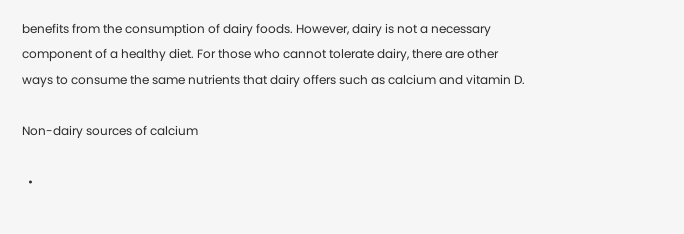benefits from the consumption of dairy foods. However, dairy is not a necessary component of a healthy diet. For those who cannot tolerate dairy, there are other ways to consume the same nutrients that dairy offers such as calcium and vitamin D.

Non-dairy sources of calcium

  •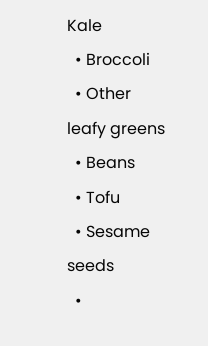Kale
  • Broccoli
  • Other leafy greens
  • Beans
  • Tofu
  • Sesame seeds
  •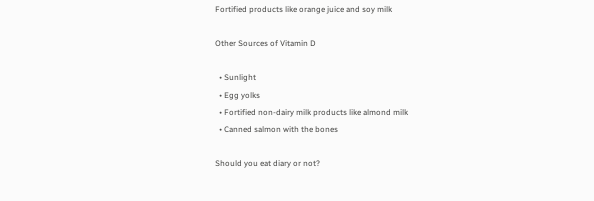Fortified products like orange juice and soy milk

Other Sources of Vitamin D

  • Sunlight
  • Egg yolks
  • Fortified non-dairy milk products like almond milk
  • Canned salmon with the bones

Should you eat diary or not?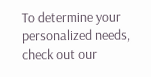To determine your personalized needs, check out our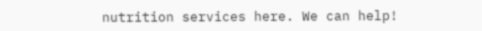nutrition services here. We can help!